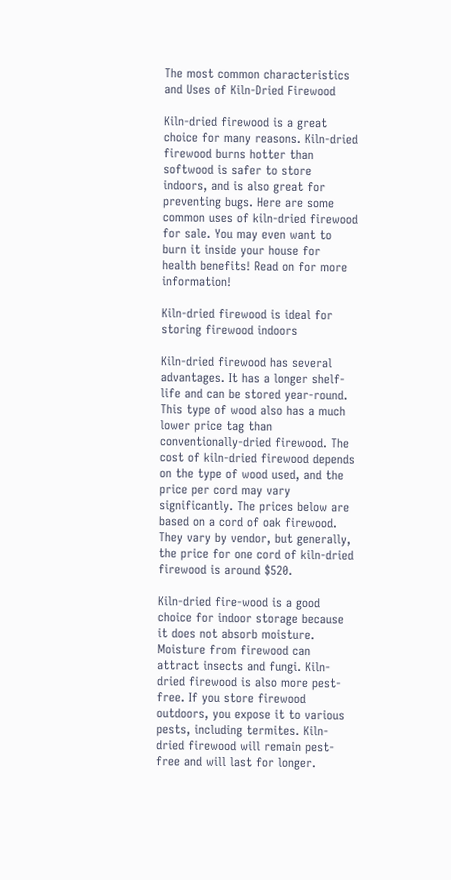The most common characteristics and Uses of Kiln-Dried Firewood

Kiln-dried firewood is a great choice for many reasons. Kiln-dried firewood burns hotter than softwood is safer to store indoors, and is also great for preventing bugs. Here are some common uses of kiln-dried firewood for sale. You may even want to burn it inside your house for health benefits! Read on for more information!

Kiln-dried firewood is ideal for storing firewood indoors

Kiln-dried firewood has several advantages. It has a longer shelf-life and can be stored year-round. This type of wood also has a much lower price tag than conventionally-dried firewood. The cost of kiln-dried firewood depends on the type of wood used, and the price per cord may vary significantly. The prices below are based on a cord of oak firewood. They vary by vendor, but generally, the price for one cord of kiln-dried firewood is around $520.

Kiln-dried fire-wood is a good choice for indoor storage because it does not absorb moisture. Moisture from firewood can attract insects and fungi. Kiln-dried firewood is also more pest-free. If you store firewood outdoors, you expose it to various pests, including termites. Kiln-dried firewood will remain pest-free and will last for longer.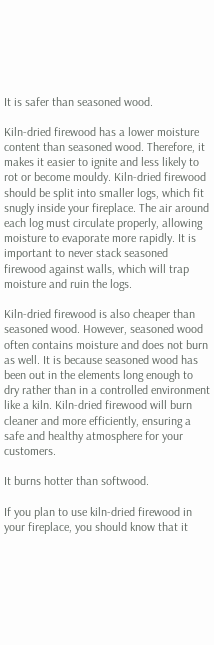It is safer than seasoned wood.

Kiln-dried firewood has a lower moisture content than seasoned wood. Therefore, it makes it easier to ignite and less likely to rot or become mouldy. Kiln-dried firewood should be split into smaller logs, which fit snugly inside your fireplace. The air around each log must circulate properly, allowing moisture to evaporate more rapidly. It is important to never stack seasoned firewood against walls, which will trap moisture and ruin the logs.

Kiln-dried firewood is also cheaper than seasoned wood. However, seasoned wood often contains moisture and does not burn as well. It is because seasoned wood has been out in the elements long enough to dry rather than in a controlled environment like a kiln. Kiln-dried firewood will burn cleaner and more efficiently, ensuring a safe and healthy atmosphere for your customers.

It burns hotter than softwood.

If you plan to use kiln-dried firewood in your fireplace, you should know that it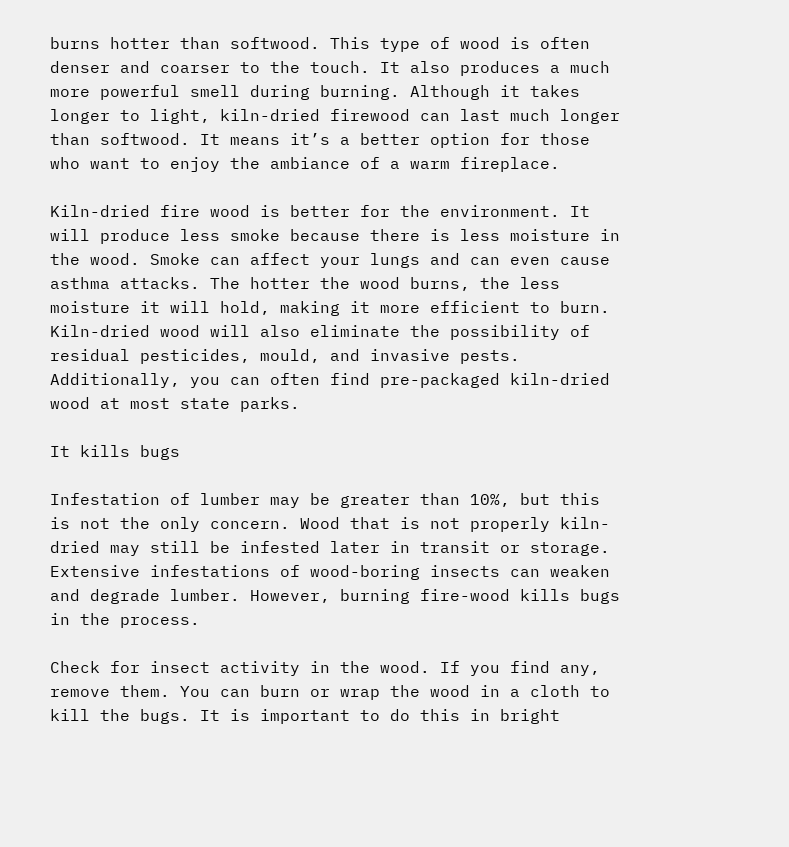burns hotter than softwood. This type of wood is often denser and coarser to the touch. It also produces a much more powerful smell during burning. Although it takes longer to light, kiln-dried firewood can last much longer than softwood. It means it’s a better option for those who want to enjoy the ambiance of a warm fireplace.

Kiln-dried fire wood is better for the environment. It will produce less smoke because there is less moisture in the wood. Smoke can affect your lungs and can even cause asthma attacks. The hotter the wood burns, the less moisture it will hold, making it more efficient to burn. Kiln-dried wood will also eliminate the possibility of residual pesticides, mould, and invasive pests. Additionally, you can often find pre-packaged kiln-dried wood at most state parks.

It kills bugs

Infestation of lumber may be greater than 10%, but this is not the only concern. Wood that is not properly kiln-dried may still be infested later in transit or storage. Extensive infestations of wood-boring insects can weaken and degrade lumber. However, burning fire-wood kills bugs in the process.

Check for insect activity in the wood. If you find any, remove them. You can burn or wrap the wood in a cloth to kill the bugs. It is important to do this in bright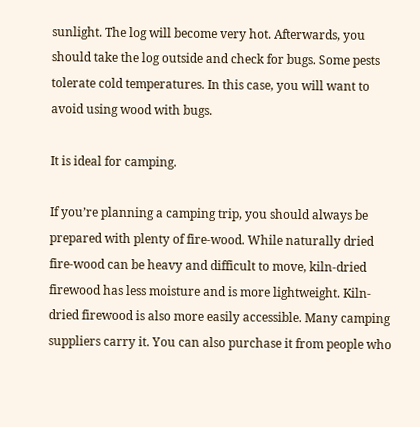sunlight. The log will become very hot. Afterwards, you should take the log outside and check for bugs. Some pests tolerate cold temperatures. In this case, you will want to avoid using wood with bugs.

It is ideal for camping.

If you’re planning a camping trip, you should always be prepared with plenty of fire-wood. While naturally dried fire-wood can be heavy and difficult to move, kiln-dried firewood has less moisture and is more lightweight. Kiln-dried firewood is also more easily accessible. Many camping suppliers carry it. You can also purchase it from people who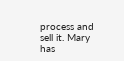process and sell it. Mary has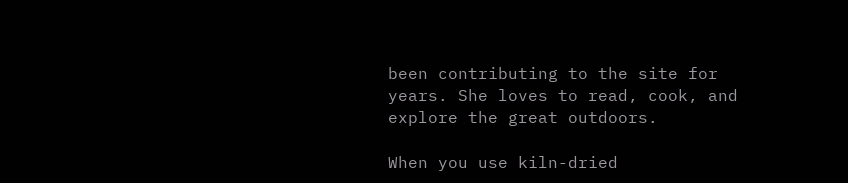been contributing to the site for years. She loves to read, cook, and explore the great outdoors.

When you use kiln-dried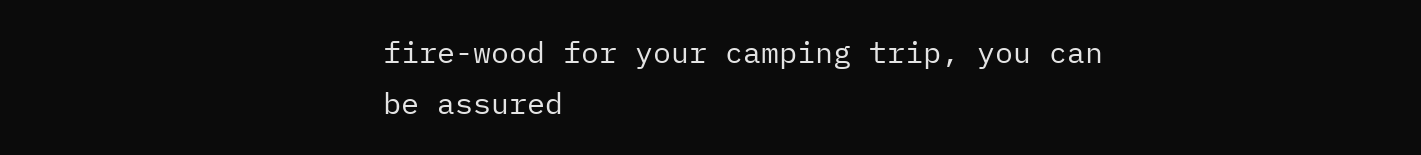fire-wood for your camping trip, you can be assured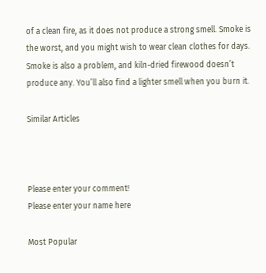of a clean fire, as it does not produce a strong smell. Smoke is the worst, and you might wish to wear clean clothes for days. Smoke is also a problem, and kiln-dried firewood doesn’t produce any. You’ll also find a lighter smell when you burn it.

Similar Articles



Please enter your comment!
Please enter your name here

Most Popular